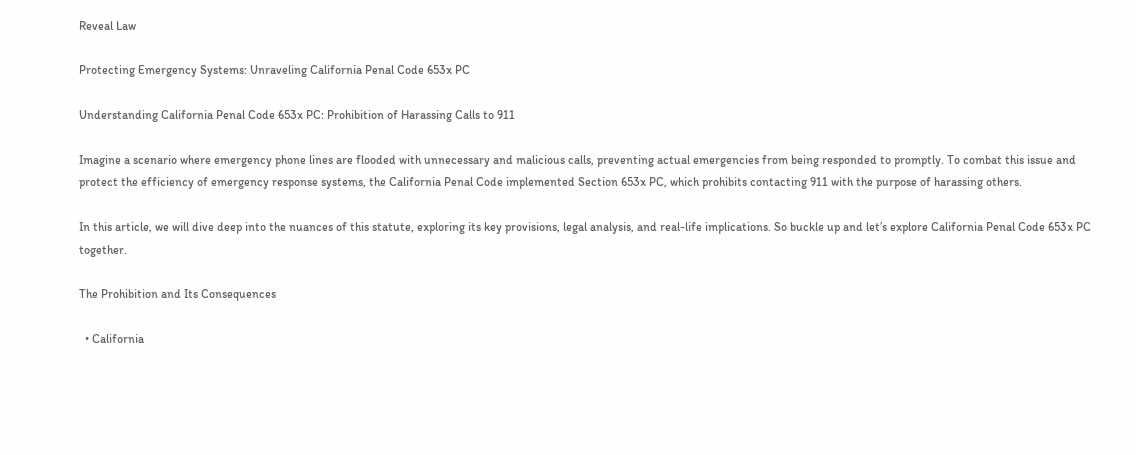Reveal Law

Protecting Emergency Systems: Unraveling California Penal Code 653x PC

Understanding California Penal Code 653x PC: Prohibition of Harassing Calls to 911

Imagine a scenario where emergency phone lines are flooded with unnecessary and malicious calls, preventing actual emergencies from being responded to promptly. To combat this issue and protect the efficiency of emergency response systems, the California Penal Code implemented Section 653x PC, which prohibits contacting 911 with the purpose of harassing others.

In this article, we will dive deep into the nuances of this statute, exploring its key provisions, legal analysis, and real-life implications. So buckle up and let’s explore California Penal Code 653x PC together.

The Prohibition and Its Consequences

  • California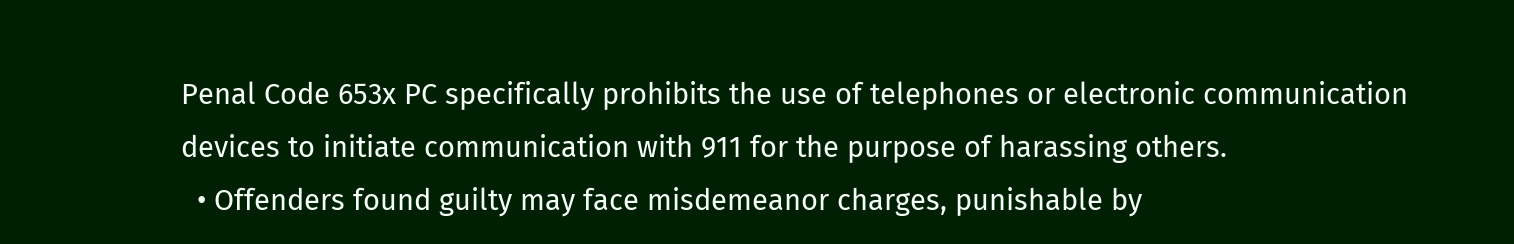Penal Code 653x PC specifically prohibits the use of telephones or electronic communication devices to initiate communication with 911 for the purpose of harassing others.
  • Offenders found guilty may face misdemeanor charges, punishable by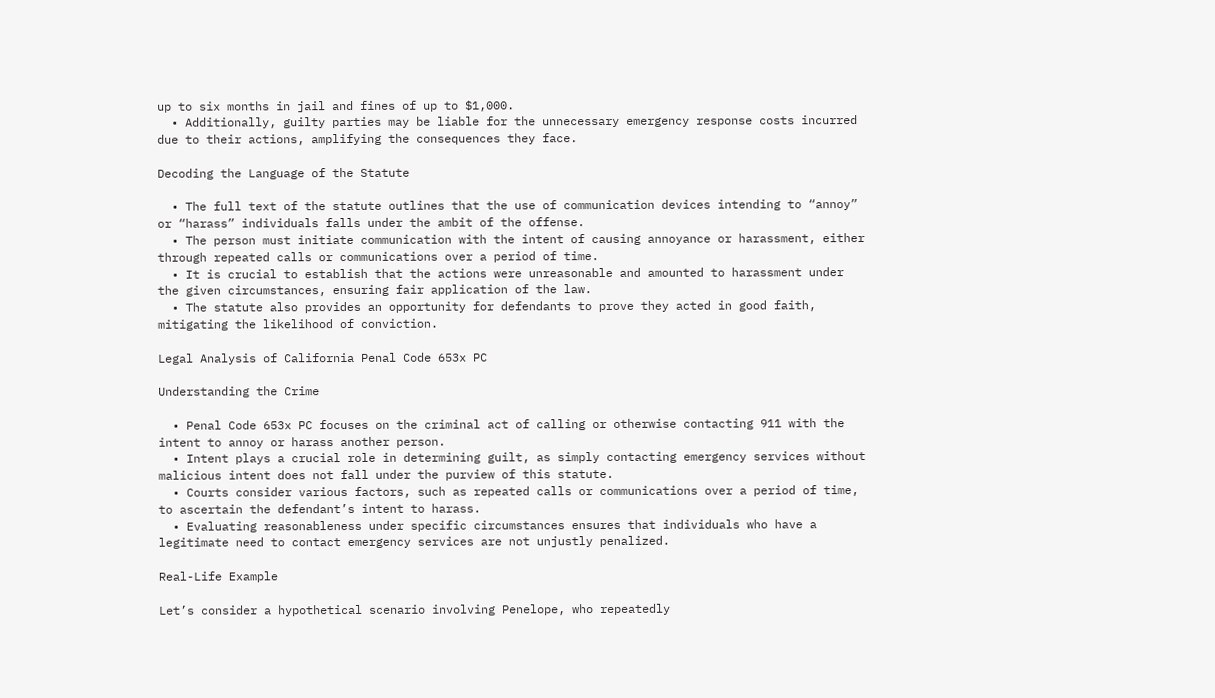up to six months in jail and fines of up to $1,000.
  • Additionally, guilty parties may be liable for the unnecessary emergency response costs incurred due to their actions, amplifying the consequences they face.

Decoding the Language of the Statute

  • The full text of the statute outlines that the use of communication devices intending to “annoy” or “harass” individuals falls under the ambit of the offense.
  • The person must initiate communication with the intent of causing annoyance or harassment, either through repeated calls or communications over a period of time.
  • It is crucial to establish that the actions were unreasonable and amounted to harassment under the given circumstances, ensuring fair application of the law.
  • The statute also provides an opportunity for defendants to prove they acted in good faith, mitigating the likelihood of conviction.

Legal Analysis of California Penal Code 653x PC

Understanding the Crime

  • Penal Code 653x PC focuses on the criminal act of calling or otherwise contacting 911 with the intent to annoy or harass another person.
  • Intent plays a crucial role in determining guilt, as simply contacting emergency services without malicious intent does not fall under the purview of this statute.
  • Courts consider various factors, such as repeated calls or communications over a period of time, to ascertain the defendant’s intent to harass.
  • Evaluating reasonableness under specific circumstances ensures that individuals who have a legitimate need to contact emergency services are not unjustly penalized.

Real-Life Example

Let’s consider a hypothetical scenario involving Penelope, who repeatedly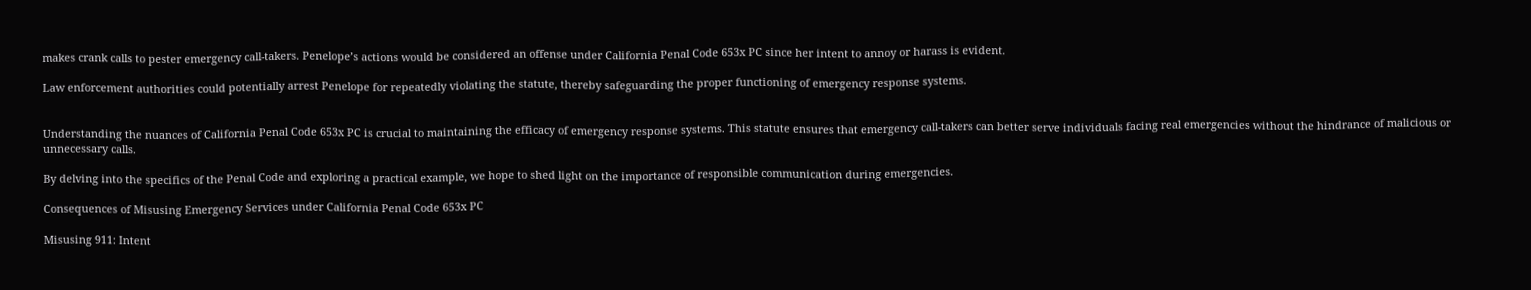makes crank calls to pester emergency call-takers. Penelope’s actions would be considered an offense under California Penal Code 653x PC since her intent to annoy or harass is evident.

Law enforcement authorities could potentially arrest Penelope for repeatedly violating the statute, thereby safeguarding the proper functioning of emergency response systems.


Understanding the nuances of California Penal Code 653x PC is crucial to maintaining the efficacy of emergency response systems. This statute ensures that emergency call-takers can better serve individuals facing real emergencies without the hindrance of malicious or unnecessary calls.

By delving into the specifics of the Penal Code and exploring a practical example, we hope to shed light on the importance of responsible communication during emergencies.

Consequences of Misusing Emergency Services under California Penal Code 653x PC

Misusing 911: Intent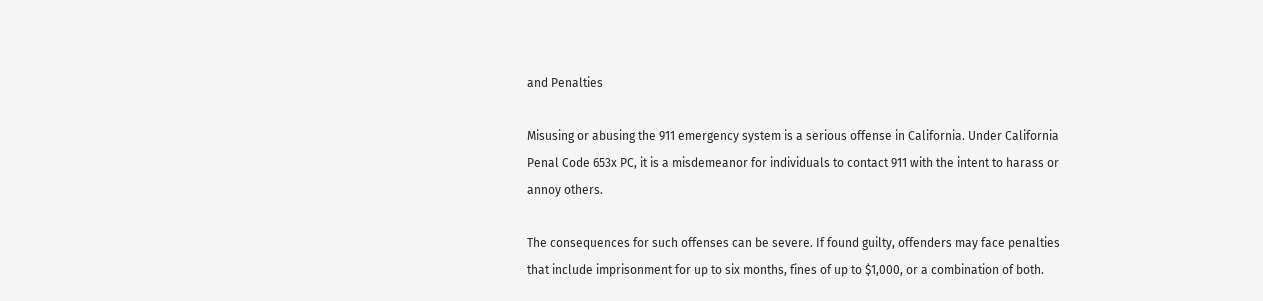and Penalties

Misusing or abusing the 911 emergency system is a serious offense in California. Under California Penal Code 653x PC, it is a misdemeanor for individuals to contact 911 with the intent to harass or annoy others.

The consequences for such offenses can be severe. If found guilty, offenders may face penalties that include imprisonment for up to six months, fines of up to $1,000, or a combination of both.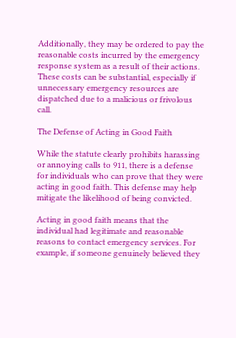Additionally, they may be ordered to pay the reasonable costs incurred by the emergency response system as a result of their actions. These costs can be substantial, especially if unnecessary emergency resources are dispatched due to a malicious or frivolous call.

The Defense of Acting in Good Faith

While the statute clearly prohibits harassing or annoying calls to 911, there is a defense for individuals who can prove that they were acting in good faith. This defense may help mitigate the likelihood of being convicted.

Acting in good faith means that the individual had legitimate and reasonable reasons to contact emergency services. For example, if someone genuinely believed they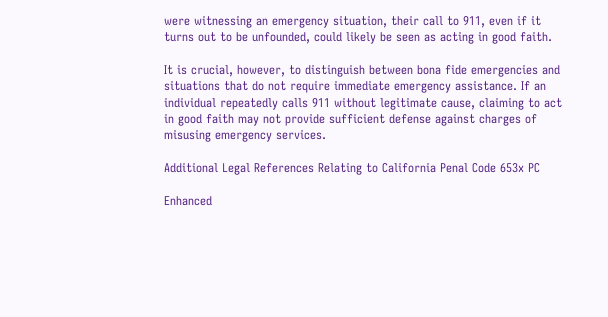were witnessing an emergency situation, their call to 911, even if it turns out to be unfounded, could likely be seen as acting in good faith.

It is crucial, however, to distinguish between bona fide emergencies and situations that do not require immediate emergency assistance. If an individual repeatedly calls 911 without legitimate cause, claiming to act in good faith may not provide sufficient defense against charges of misusing emergency services.

Additional Legal References Relating to California Penal Code 653x PC

Enhanced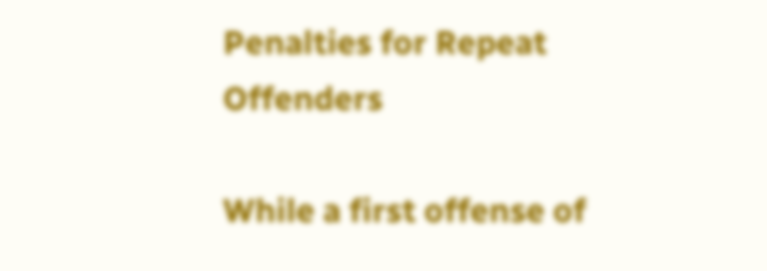Penalties for Repeat Offenders

While a first offense of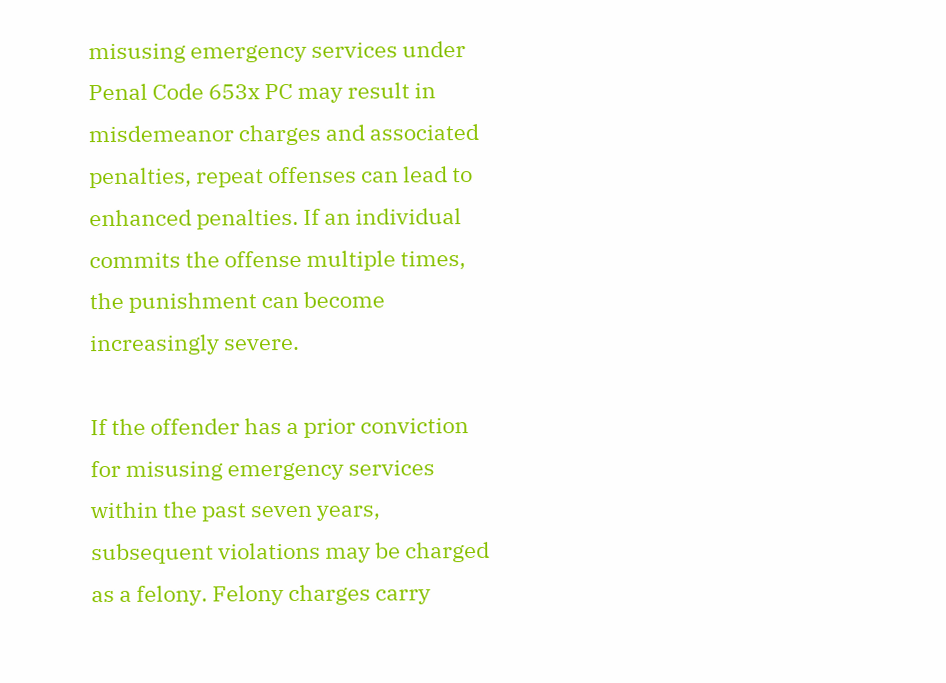misusing emergency services under Penal Code 653x PC may result in misdemeanor charges and associated penalties, repeat offenses can lead to enhanced penalties. If an individual commits the offense multiple times, the punishment can become increasingly severe.

If the offender has a prior conviction for misusing emergency services within the past seven years, subsequent violations may be charged as a felony. Felony charges carry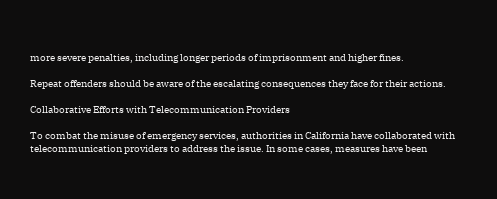more severe penalties, including longer periods of imprisonment and higher fines.

Repeat offenders should be aware of the escalating consequences they face for their actions.

Collaborative Efforts with Telecommunication Providers

To combat the misuse of emergency services, authorities in California have collaborated with telecommunication providers to address the issue. In some cases, measures have been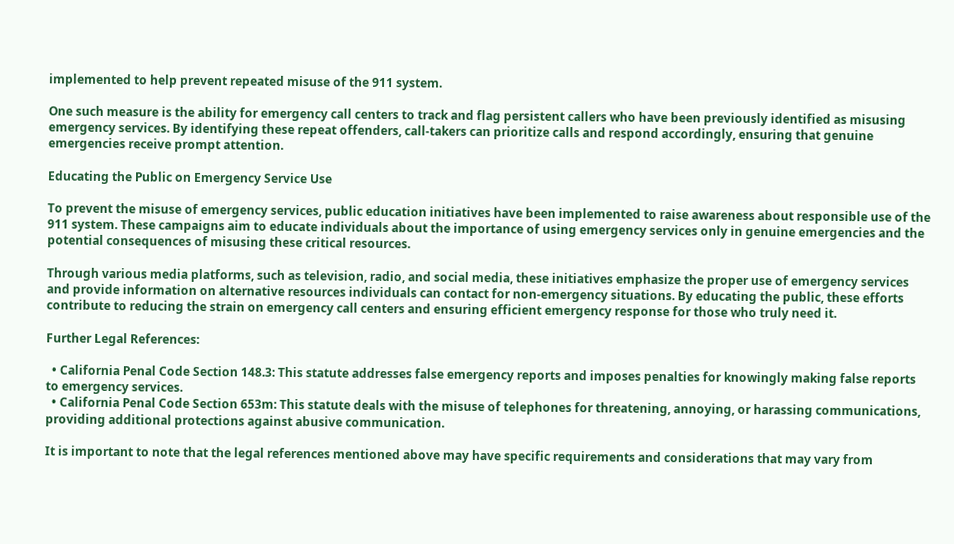implemented to help prevent repeated misuse of the 911 system.

One such measure is the ability for emergency call centers to track and flag persistent callers who have been previously identified as misusing emergency services. By identifying these repeat offenders, call-takers can prioritize calls and respond accordingly, ensuring that genuine emergencies receive prompt attention.

Educating the Public on Emergency Service Use

To prevent the misuse of emergency services, public education initiatives have been implemented to raise awareness about responsible use of the 911 system. These campaigns aim to educate individuals about the importance of using emergency services only in genuine emergencies and the potential consequences of misusing these critical resources.

Through various media platforms, such as television, radio, and social media, these initiatives emphasize the proper use of emergency services and provide information on alternative resources individuals can contact for non-emergency situations. By educating the public, these efforts contribute to reducing the strain on emergency call centers and ensuring efficient emergency response for those who truly need it.

Further Legal References:

  • California Penal Code Section 148.3: This statute addresses false emergency reports and imposes penalties for knowingly making false reports to emergency services.
  • California Penal Code Section 653m: This statute deals with the misuse of telephones for threatening, annoying, or harassing communications, providing additional protections against abusive communication.

It is important to note that the legal references mentioned above may have specific requirements and considerations that may vary from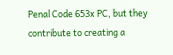Penal Code 653x PC, but they contribute to creating a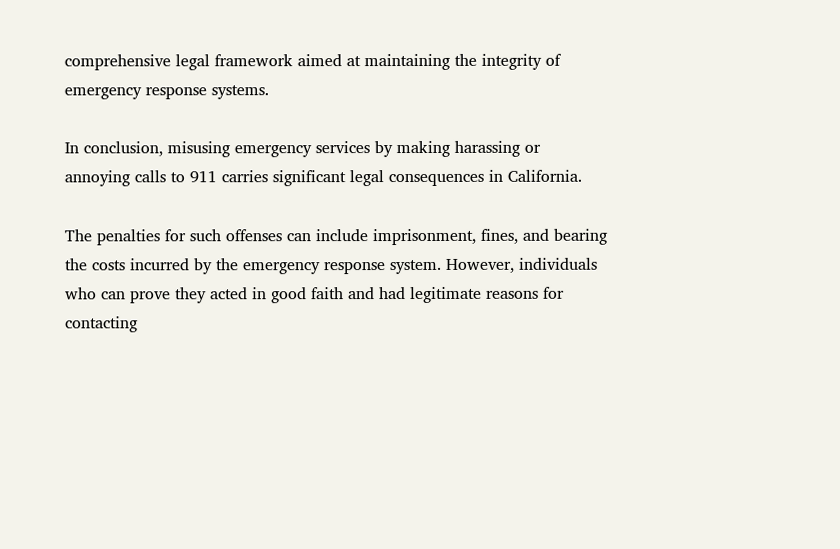comprehensive legal framework aimed at maintaining the integrity of emergency response systems.

In conclusion, misusing emergency services by making harassing or annoying calls to 911 carries significant legal consequences in California.

The penalties for such offenses can include imprisonment, fines, and bearing the costs incurred by the emergency response system. However, individuals who can prove they acted in good faith and had legitimate reasons for contacting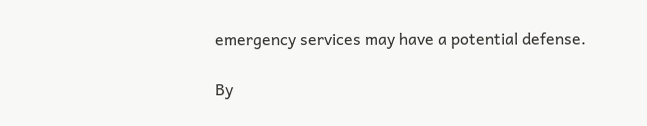emergency services may have a potential defense.

By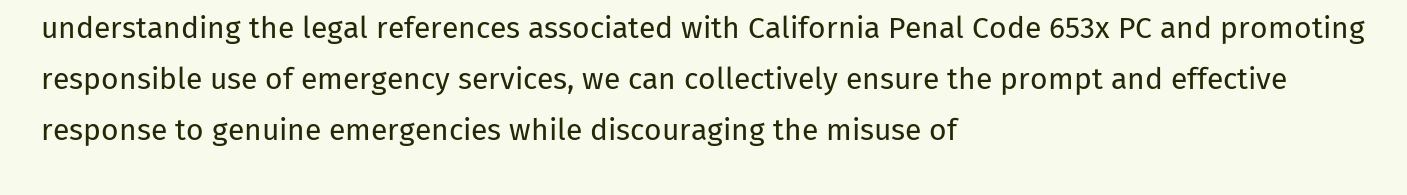understanding the legal references associated with California Penal Code 653x PC and promoting responsible use of emergency services, we can collectively ensure the prompt and effective response to genuine emergencies while discouraging the misuse of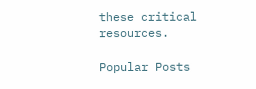these critical resources.

Popular Posts